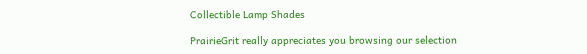Collectible Lamp Shades

PrairieGrit really appreciates you browsing our selection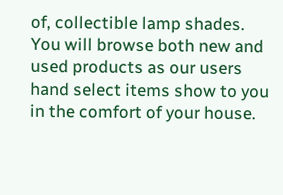of, collectible lamp shades. You will browse both new and used products as our users hand select items show to you in the comfort of your house.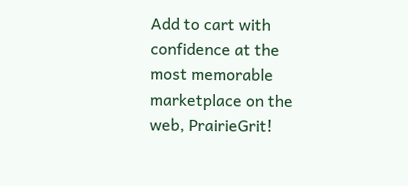Add to cart with confidence at the most memorable marketplace on the web, PrairieGrit!